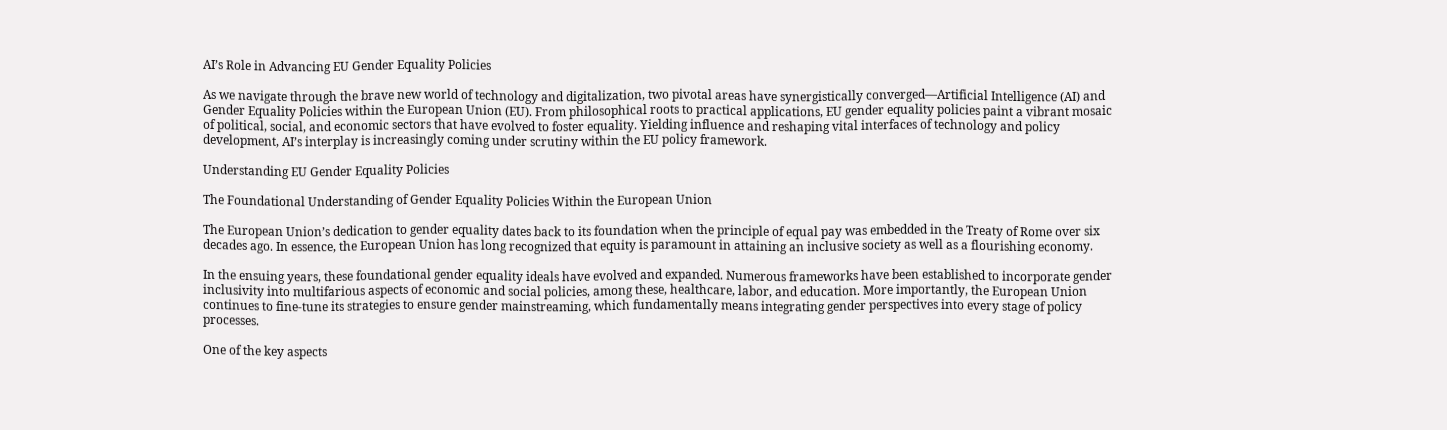AI’s Role in Advancing EU Gender Equality Policies

As we navigate through the brave new world of technology and digitalization, two pivotal areas have synergistically converged—Artificial Intelligence (AI) and Gender Equality Policies within the European Union (EU). From philosophical roots to practical applications, EU gender equality policies paint a vibrant mosaic of political, social, and economic sectors that have evolved to foster equality. Yielding influence and reshaping vital interfaces of technology and policy development, AI’s interplay is increasingly coming under scrutiny within the EU policy framework.

Understanding EU Gender Equality Policies

The Foundational Understanding of Gender Equality Policies Within the European Union

The European Union’s dedication to gender equality dates back to its foundation when the principle of equal pay was embedded in the Treaty of Rome over six decades ago. In essence, the European Union has long recognized that equity is paramount in attaining an inclusive society as well as a flourishing economy.

In the ensuing years, these foundational gender equality ideals have evolved and expanded. Numerous frameworks have been established to incorporate gender inclusivity into multifarious aspects of economic and social policies, among these, healthcare, labor, and education. More importantly, the European Union continues to fine-tune its strategies to ensure gender mainstreaming, which fundamentally means integrating gender perspectives into every stage of policy processes.

One of the key aspects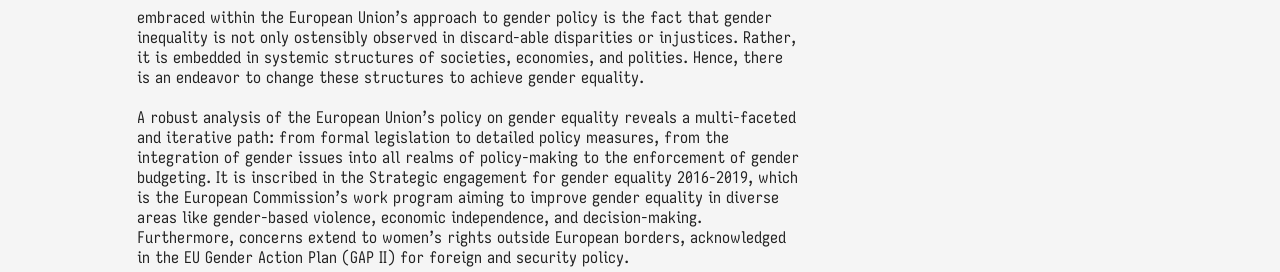embraced within the European Union’s approach to gender policy is the fact that gender inequality is not only ostensibly observed in discard-able disparities or injustices. Rather, it is embedded in systemic structures of societies, economies, and polities. Hence, there is an endeavor to change these structures to achieve gender equality.

A robust analysis of the European Union’s policy on gender equality reveals a multi-faceted and iterative path: from formal legislation to detailed policy measures, from the integration of gender issues into all realms of policy-making to the enforcement of gender budgeting. It is inscribed in the Strategic engagement for gender equality 2016-2019, which is the European Commission’s work program aiming to improve gender equality in diverse areas like gender-based violence, economic independence, and decision-making. Furthermore, concerns extend to women’s rights outside European borders, acknowledged in the EU Gender Action Plan (GAP II) for foreign and security policy.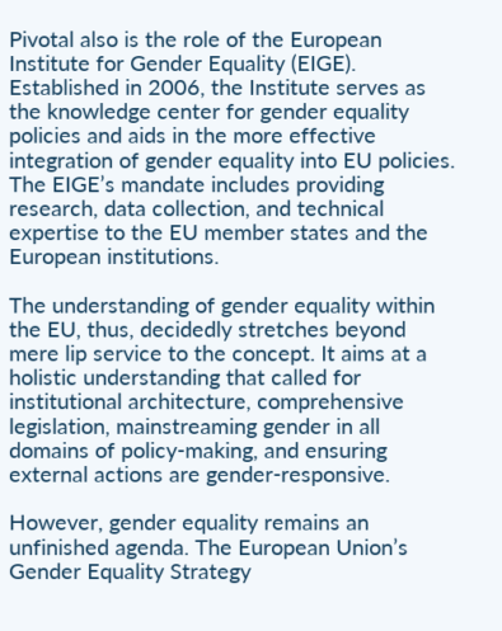Pivotal also is the role of the European Institute for Gender Equality (EIGE). Established in 2006, the Institute serves as the knowledge center for gender equality policies and aids in the more effective integration of gender equality into EU policies. The EIGE’s mandate includes providing research, data collection, and technical expertise to the EU member states and the European institutions.

The understanding of gender equality within the EU, thus, decidedly stretches beyond mere lip service to the concept. It aims at a holistic understanding that called for institutional architecture, comprehensive legislation, mainstreaming gender in all domains of policy-making, and ensuring external actions are gender-responsive.

However, gender equality remains an unfinished agenda. The European Union’s Gender Equality Strategy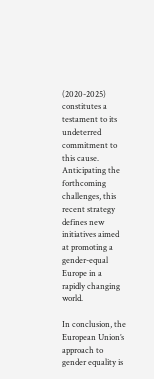(2020-2025) constitutes a testament to its undeterred commitment to this cause. Anticipating the forthcoming challenges, this recent strategy defines new initiatives aimed at promoting a gender-equal Europe in a rapidly changing world.

In conclusion, the European Union’s approach to gender equality is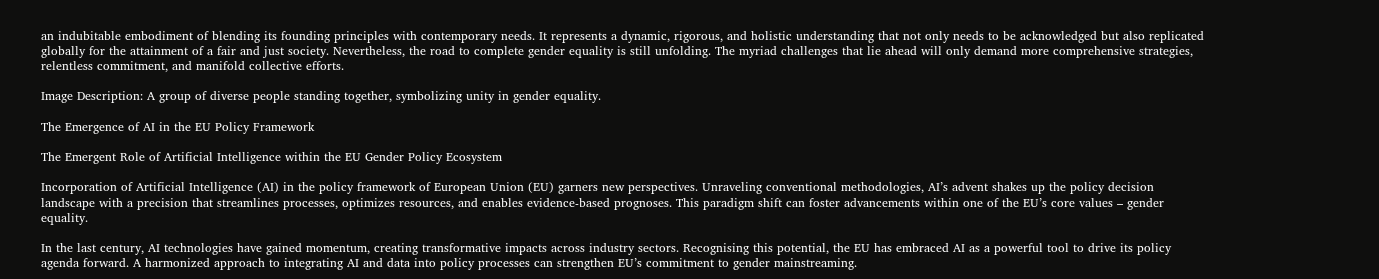an indubitable embodiment of blending its founding principles with contemporary needs. It represents a dynamic, rigorous, and holistic understanding that not only needs to be acknowledged but also replicated globally for the attainment of a fair and just society. Nevertheless, the road to complete gender equality is still unfolding. The myriad challenges that lie ahead will only demand more comprehensive strategies, relentless commitment, and manifold collective efforts.

Image Description: A group of diverse people standing together, symbolizing unity in gender equality.

The Emergence of AI in the EU Policy Framework

The Emergent Role of Artificial Intelligence within the EU Gender Policy Ecosystem

Incorporation of Artificial Intelligence (AI) in the policy framework of European Union (EU) garners new perspectives. Unraveling conventional methodologies, AI’s advent shakes up the policy decision landscape with a precision that streamlines processes, optimizes resources, and enables evidence-based prognoses. This paradigm shift can foster advancements within one of the EU’s core values – gender equality.

In the last century, AI technologies have gained momentum, creating transformative impacts across industry sectors. Recognising this potential, the EU has embraced AI as a powerful tool to drive its policy agenda forward. A harmonized approach to integrating AI and data into policy processes can strengthen EU’s commitment to gender mainstreaming.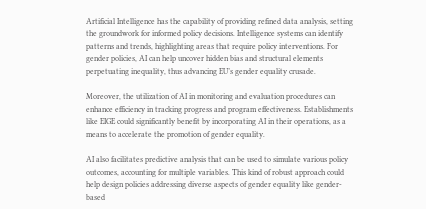Artificial Intelligence has the capability of providing refined data analysis, setting the groundwork for informed policy decisions. Intelligence systems can identify patterns and trends, highlighting areas that require policy interventions. For gender policies, AI can help uncover hidden bias and structural elements perpetuating inequality, thus advancing EU’s gender equality crusade.

Moreover, the utilization of AI in monitoring and evaluation procedures can enhance efficiency in tracking progress and program effectiveness. Establishments like EIGE could significantly benefit by incorporating AI in their operations, as a means to accelerate the promotion of gender equality.

AI also facilitates predictive analysis that can be used to simulate various policy outcomes, accounting for multiple variables. This kind of robust approach could help design policies addressing diverse aspects of gender equality like gender-based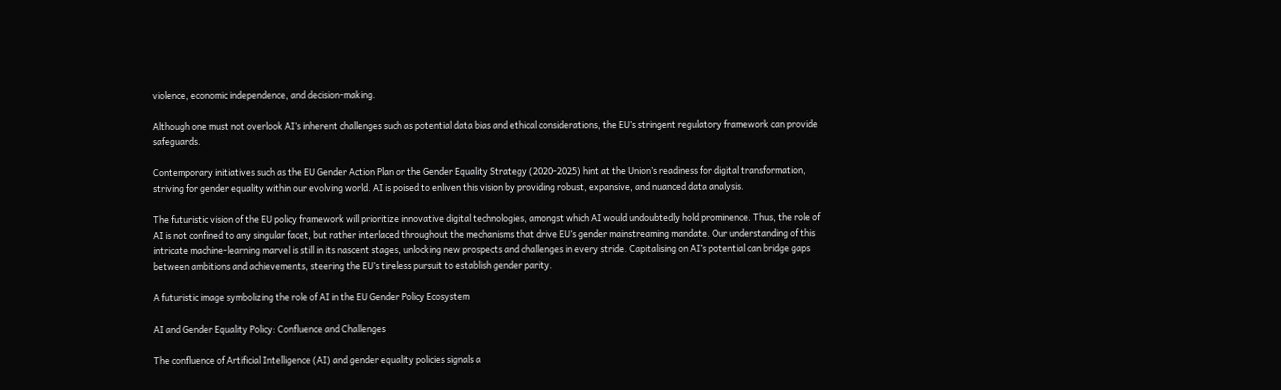violence, economic independence, and decision-making.

Although one must not overlook AI’s inherent challenges such as potential data bias and ethical considerations, the EU’s stringent regulatory framework can provide safeguards.

Contemporary initiatives such as the EU Gender Action Plan or the Gender Equality Strategy (2020-2025) hint at the Union’s readiness for digital transformation, striving for gender equality within our evolving world. AI is poised to enliven this vision by providing robust, expansive, and nuanced data analysis.

The futuristic vision of the EU policy framework will prioritize innovative digital technologies, amongst which AI would undoubtedly hold prominence. Thus, the role of AI is not confined to any singular facet, but rather interlaced throughout the mechanisms that drive EU’s gender mainstreaming mandate. Our understanding of this intricate machine-learning marvel is still in its nascent stages, unlocking new prospects and challenges in every stride. Capitalising on AI’s potential can bridge gaps between ambitions and achievements, steering the EU’s tireless pursuit to establish gender parity.

A futuristic image symbolizing the role of AI in the EU Gender Policy Ecosystem

AI and Gender Equality Policy: Confluence and Challenges

The confluence of Artificial Intelligence (AI) and gender equality policies signals a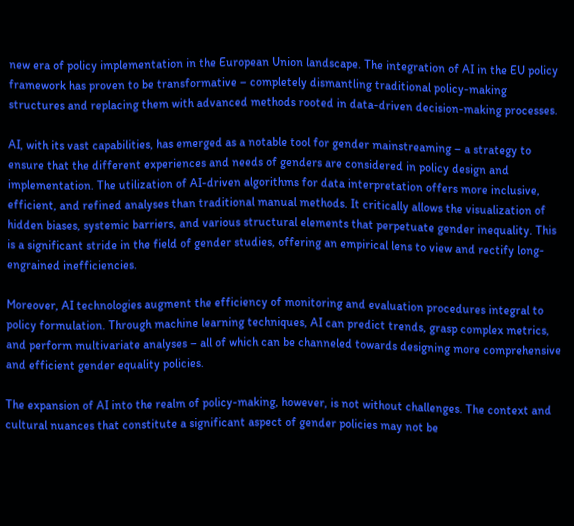new era of policy implementation in the European Union landscape. The integration of AI in the EU policy framework has proven to be transformative – completely dismantling traditional policy-making structures and replacing them with advanced methods rooted in data-driven decision-making processes.

AI, with its vast capabilities, has emerged as a notable tool for gender mainstreaming – a strategy to ensure that the different experiences and needs of genders are considered in policy design and implementation. The utilization of AI-driven algorithms for data interpretation offers more inclusive, efficient, and refined analyses than traditional manual methods. It critically allows the visualization of hidden biases, systemic barriers, and various structural elements that perpetuate gender inequality. This is a significant stride in the field of gender studies, offering an empirical lens to view and rectify long-engrained inefficiencies.

Moreover, AI technologies augment the efficiency of monitoring and evaluation procedures integral to policy formulation. Through machine learning techniques, AI can predict trends, grasp complex metrics, and perform multivariate analyses – all of which can be channeled towards designing more comprehensive and efficient gender equality policies.

The expansion of AI into the realm of policy-making, however, is not without challenges. The context and cultural nuances that constitute a significant aspect of gender policies may not be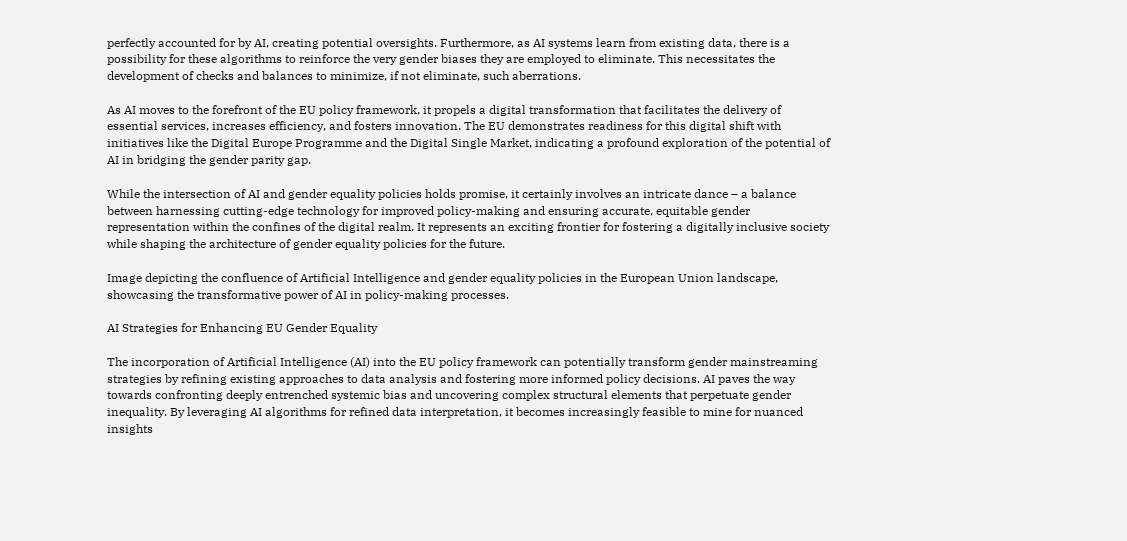perfectly accounted for by AI, creating potential oversights. Furthermore, as AI systems learn from existing data, there is a possibility for these algorithms to reinforce the very gender biases they are employed to eliminate. This necessitates the development of checks and balances to minimize, if not eliminate, such aberrations.

As AI moves to the forefront of the EU policy framework, it propels a digital transformation that facilitates the delivery of essential services, increases efficiency, and fosters innovation. The EU demonstrates readiness for this digital shift with initiatives like the Digital Europe Programme and the Digital Single Market, indicating a profound exploration of the potential of AI in bridging the gender parity gap.

While the intersection of AI and gender equality policies holds promise, it certainly involves an intricate dance – a balance between harnessing cutting-edge technology for improved policy-making and ensuring accurate, equitable gender representation within the confines of the digital realm. It represents an exciting frontier for fostering a digitally inclusive society while shaping the architecture of gender equality policies for the future.

Image depicting the confluence of Artificial Intelligence and gender equality policies in the European Union landscape, showcasing the transformative power of AI in policy-making processes.

AI Strategies for Enhancing EU Gender Equality

The incorporation of Artificial Intelligence (AI) into the EU policy framework can potentially transform gender mainstreaming strategies by refining existing approaches to data analysis and fostering more informed policy decisions. AI paves the way towards confronting deeply entrenched systemic bias and uncovering complex structural elements that perpetuate gender inequality. By leveraging AI algorithms for refined data interpretation, it becomes increasingly feasible to mine for nuanced insights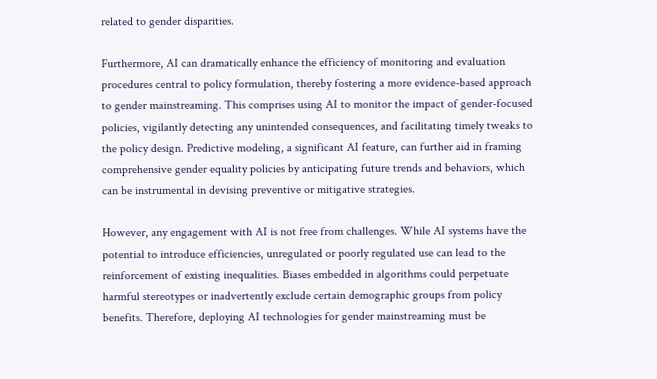related to gender disparities.

Furthermore, AI can dramatically enhance the efficiency of monitoring and evaluation procedures central to policy formulation, thereby fostering a more evidence-based approach to gender mainstreaming. This comprises using AI to monitor the impact of gender-focused policies, vigilantly detecting any unintended consequences, and facilitating timely tweaks to the policy design. Predictive modeling, a significant AI feature, can further aid in framing comprehensive gender equality policies by anticipating future trends and behaviors, which can be instrumental in devising preventive or mitigative strategies.

However, any engagement with AI is not free from challenges. While AI systems have the potential to introduce efficiencies, unregulated or poorly regulated use can lead to the reinforcement of existing inequalities. Biases embedded in algorithms could perpetuate harmful stereotypes or inadvertently exclude certain demographic groups from policy benefits. Therefore, deploying AI technologies for gender mainstreaming must be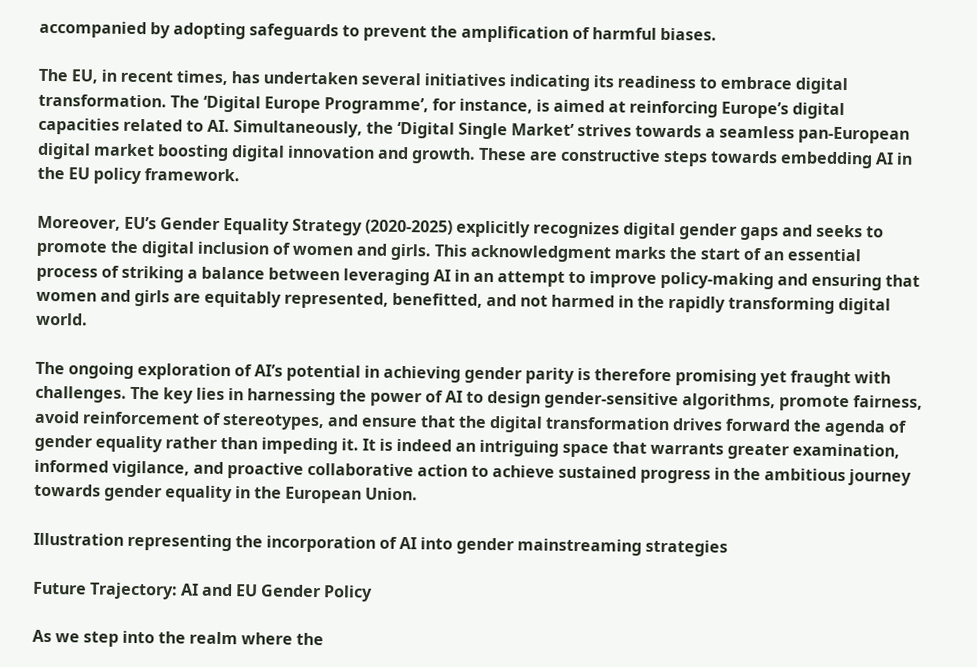accompanied by adopting safeguards to prevent the amplification of harmful biases.

The EU, in recent times, has undertaken several initiatives indicating its readiness to embrace digital transformation. The ‘Digital Europe Programme’, for instance, is aimed at reinforcing Europe’s digital capacities related to AI. Simultaneously, the ‘Digital Single Market’ strives towards a seamless pan-European digital market boosting digital innovation and growth. These are constructive steps towards embedding AI in the EU policy framework.

Moreover, EU’s Gender Equality Strategy (2020-2025) explicitly recognizes digital gender gaps and seeks to promote the digital inclusion of women and girls. This acknowledgment marks the start of an essential process of striking a balance between leveraging AI in an attempt to improve policy-making and ensuring that women and girls are equitably represented, benefitted, and not harmed in the rapidly transforming digital world.

The ongoing exploration of AI’s potential in achieving gender parity is therefore promising yet fraught with challenges. The key lies in harnessing the power of AI to design gender-sensitive algorithms, promote fairness, avoid reinforcement of stereotypes, and ensure that the digital transformation drives forward the agenda of gender equality rather than impeding it. It is indeed an intriguing space that warrants greater examination, informed vigilance, and proactive collaborative action to achieve sustained progress in the ambitious journey towards gender equality in the European Union.

Illustration representing the incorporation of AI into gender mainstreaming strategies

Future Trajectory: AI and EU Gender Policy

As we step into the realm where the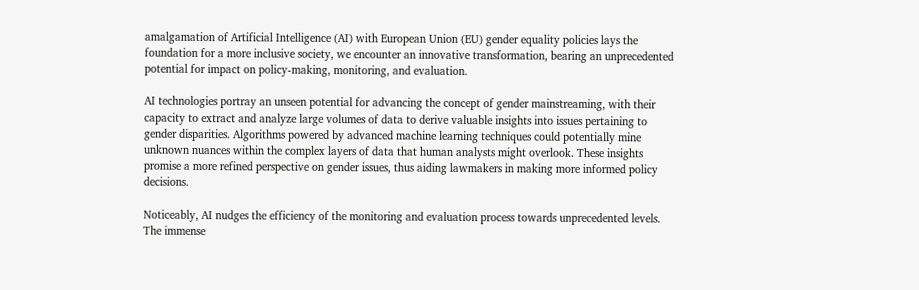amalgamation of Artificial Intelligence (AI) with European Union (EU) gender equality policies lays the foundation for a more inclusive society, we encounter an innovative transformation, bearing an unprecedented potential for impact on policy-making, monitoring, and evaluation.

AI technologies portray an unseen potential for advancing the concept of gender mainstreaming, with their capacity to extract and analyze large volumes of data to derive valuable insights into issues pertaining to gender disparities. Algorithms powered by advanced machine learning techniques could potentially mine unknown nuances within the complex layers of data that human analysts might overlook. These insights promise a more refined perspective on gender issues, thus aiding lawmakers in making more informed policy decisions.

Noticeably, AI nudges the efficiency of the monitoring and evaluation process towards unprecedented levels. The immense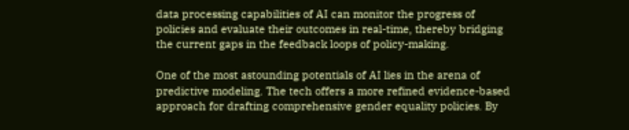data processing capabilities of AI can monitor the progress of policies and evaluate their outcomes in real-time, thereby bridging the current gaps in the feedback loops of policy-making.

One of the most astounding potentials of AI lies in the arena of predictive modeling. The tech offers a more refined evidence-based approach for drafting comprehensive gender equality policies. By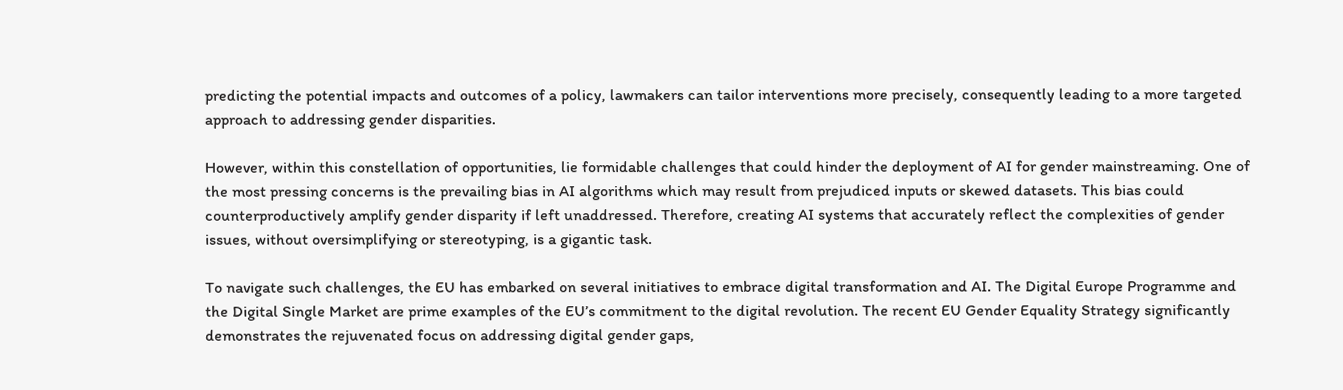predicting the potential impacts and outcomes of a policy, lawmakers can tailor interventions more precisely, consequently leading to a more targeted approach to addressing gender disparities.

However, within this constellation of opportunities, lie formidable challenges that could hinder the deployment of AI for gender mainstreaming. One of the most pressing concerns is the prevailing bias in AI algorithms which may result from prejudiced inputs or skewed datasets. This bias could counterproductively amplify gender disparity if left unaddressed. Therefore, creating AI systems that accurately reflect the complexities of gender issues, without oversimplifying or stereotyping, is a gigantic task.

To navigate such challenges, the EU has embarked on several initiatives to embrace digital transformation and AI. The Digital Europe Programme and the Digital Single Market are prime examples of the EU’s commitment to the digital revolution. The recent EU Gender Equality Strategy significantly demonstrates the rejuvenated focus on addressing digital gender gaps,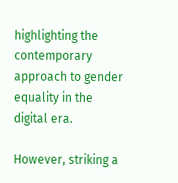highlighting the contemporary approach to gender equality in the digital era.

However, striking a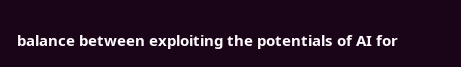balance between exploiting the potentials of AI for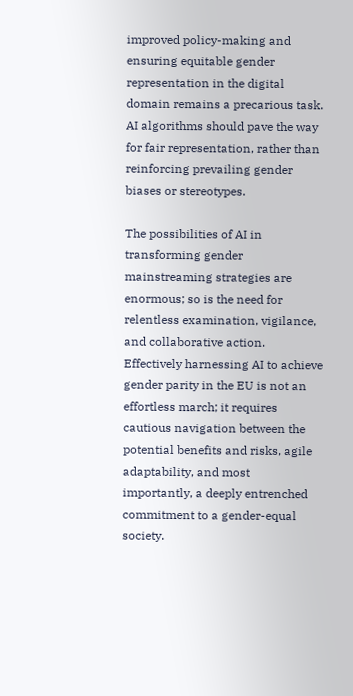improved policy-making and ensuring equitable gender representation in the digital domain remains a precarious task. AI algorithms should pave the way for fair representation, rather than reinforcing prevailing gender biases or stereotypes.

The possibilities of AI in transforming gender mainstreaming strategies are enormous; so is the need for relentless examination, vigilance, and collaborative action. Effectively harnessing AI to achieve gender parity in the EU is not an effortless march; it requires cautious navigation between the potential benefits and risks, agile adaptability, and most importantly, a deeply entrenched commitment to a gender-equal society.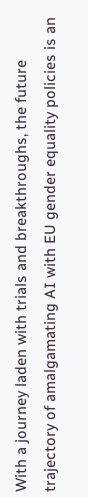With a journey laden with trials and breakthroughs, the future trajectory of amalgamating AI with EU gender equality policies is an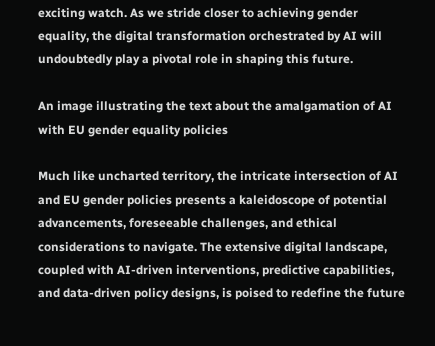exciting watch. As we stride closer to achieving gender equality, the digital transformation orchestrated by AI will undoubtedly play a pivotal role in shaping this future.

An image illustrating the text about the amalgamation of AI with EU gender equality policies

Much like uncharted territory, the intricate intersection of AI and EU gender policies presents a kaleidoscope of potential advancements, foreseeable challenges, and ethical considerations to navigate. The extensive digital landscape, coupled with AI-driven interventions, predictive capabilities, and data-driven policy designs, is poised to redefine the future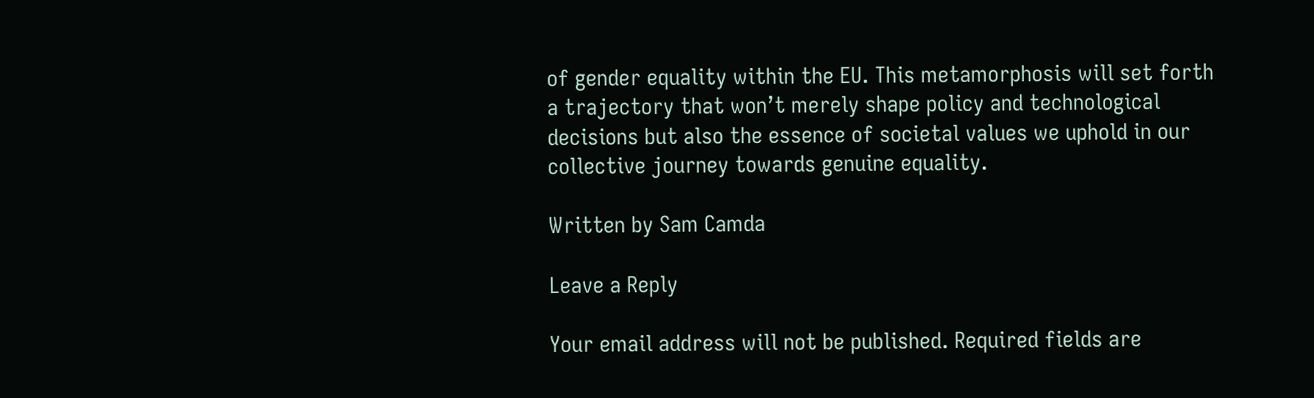of gender equality within the EU. This metamorphosis will set forth a trajectory that won’t merely shape policy and technological decisions but also the essence of societal values we uphold in our collective journey towards genuine equality.

Written by Sam Camda

Leave a Reply

Your email address will not be published. Required fields are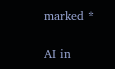marked *

AI in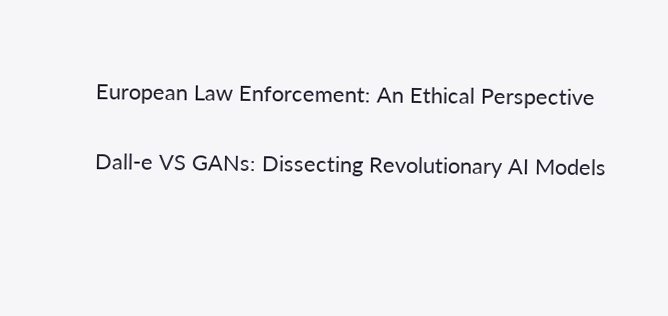European Law Enforcement: An Ethical Perspective

Dall-e VS GANs: Dissecting Revolutionary AI Models